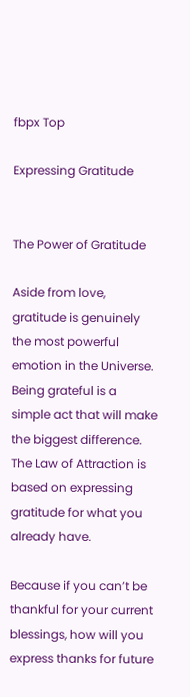fbpx Top

Expressing Gratitude


The Power of Gratitude

Aside from love, gratitude is genuinely the most powerful emotion in the Universe. Being grateful is a simple act that will make the biggest difference. The Law of Attraction is based on expressing gratitude for what you already have.

Because if you can’t be thankful for your current blessings, how will you express thanks for future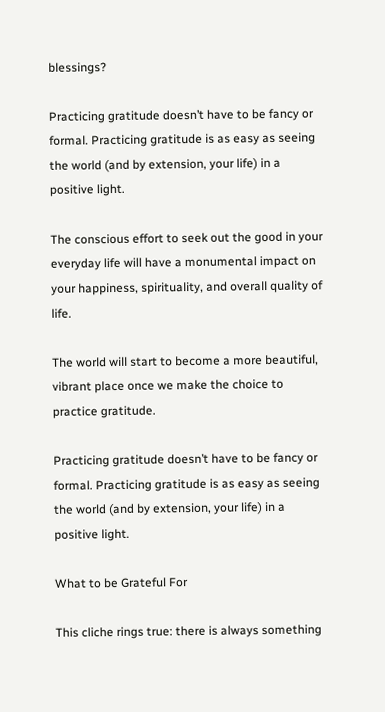blessings?

Practicing gratitude doesn’t have to be fancy or formal. Practicing gratitude is as easy as seeing the world (and by extension, your life) in a positive light.

The conscious effort to seek out the good in your everyday life will have a monumental impact on your happiness, spirituality, and overall quality of life.

The world will start to become a more beautiful, vibrant place once we make the choice to practice gratitude.

Practicing gratitude doesn’t have to be fancy or formal. Practicing gratitude is as easy as seeing the world (and by extension, your life) in a positive light.

What to be Grateful For

This cliche rings true: there is always something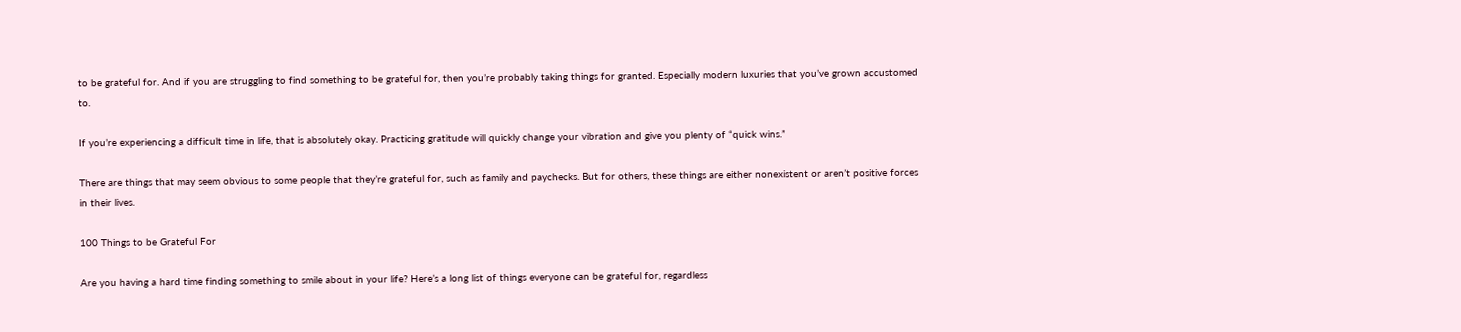to be grateful for. And if you are struggling to find something to be grateful for, then you’re probably taking things for granted. Especially modern luxuries that you’ve grown accustomed to.

If you’re experiencing a difficult time in life, that is absolutely okay. Practicing gratitude will quickly change your vibration and give you plenty of “quick wins.”

There are things that may seem obvious to some people that they’re grateful for, such as family and paychecks. But for others, these things are either nonexistent or aren’t positive forces in their lives.

100 Things to be Grateful For

Are you having a hard time finding something to smile about in your life? Here’s a long list of things everyone can be grateful for, regardless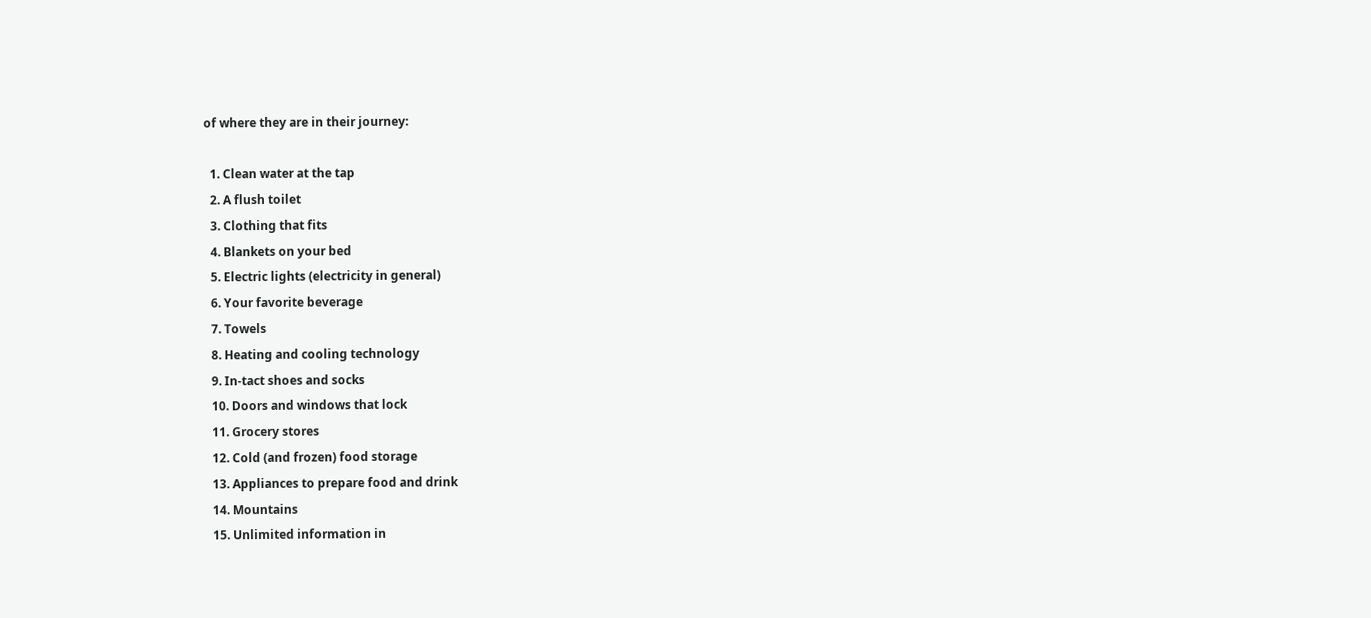of where they are in their journey:

  1. Clean water at the tap
  2. A flush toilet
  3. Clothing that fits
  4. Blankets on your bed
  5. Electric lights (electricity in general)
  6. Your favorite beverage
  7. Towels
  8. Heating and cooling technology
  9. In-tact shoes and socks
  10. Doors and windows that lock
  11. Grocery stores
  12. Cold (and frozen) food storage
  13. Appliances to prepare food and drink
  14. Mountains
  15. Unlimited information in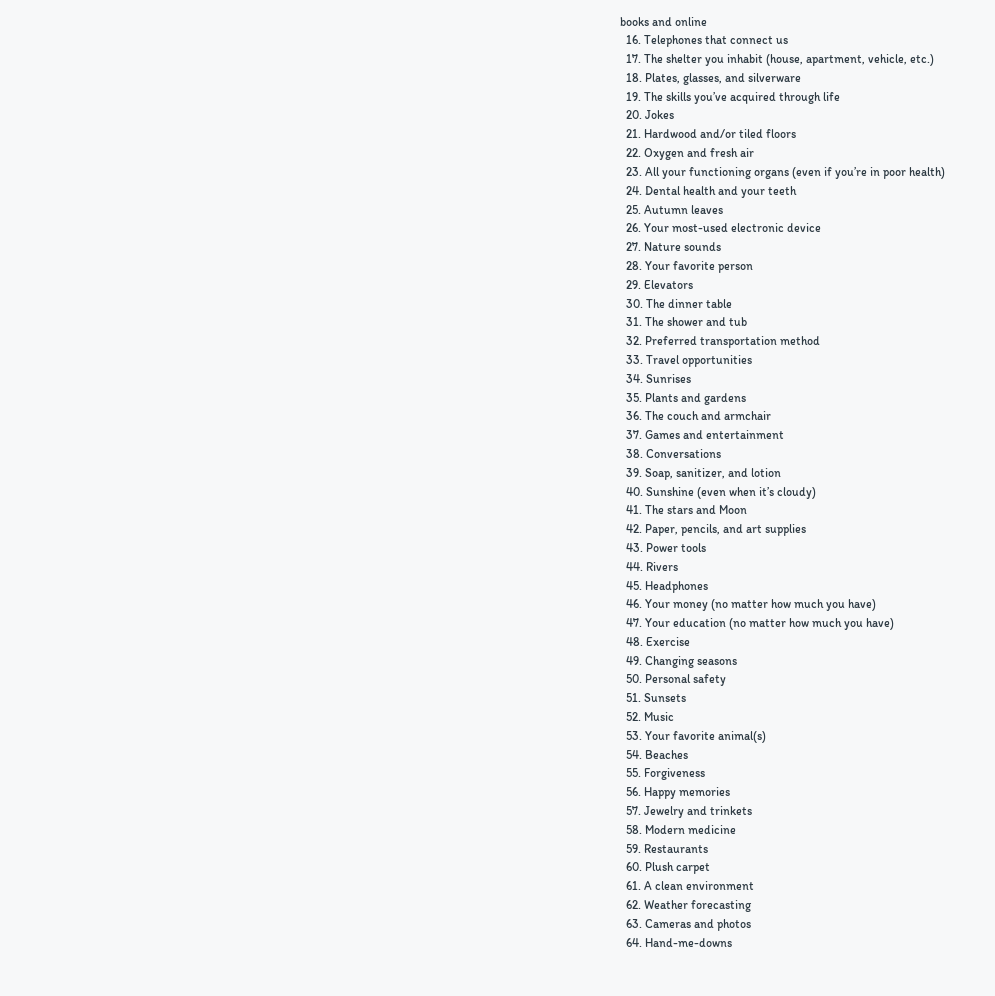books and online
  16. Telephones that connect us
  17. The shelter you inhabit (house, apartment, vehicle, etc.)
  18. Plates, glasses, and silverware
  19. The skills you’ve acquired through life
  20. Jokes
  21. Hardwood and/or tiled floors
  22. Oxygen and fresh air
  23. All your functioning organs (even if you’re in poor health)
  24. Dental health and your teeth
  25. Autumn leaves
  26. Your most-used electronic device
  27. Nature sounds
  28. Your favorite person
  29. Elevators
  30. The dinner table
  31. The shower and tub
  32. Preferred transportation method
  33. Travel opportunities
  34. Sunrises
  35. Plants and gardens
  36. The couch and armchair
  37. Games and entertainment
  38. Conversations
  39. Soap, sanitizer, and lotion
  40. Sunshine (even when it’s cloudy)
  41. The stars and Moon
  42. Paper, pencils, and art supplies
  43. Power tools
  44. Rivers
  45. Headphones
  46. Your money (no matter how much you have)
  47. Your education (no matter how much you have)
  48. Exercise
  49. Changing seasons
  50. Personal safety
  51. Sunsets
  52. Music
  53. Your favorite animal(s)
  54. Beaches
  55. Forgiveness
  56. Happy memories
  57. Jewelry and trinkets
  58. Modern medicine
  59. Restaurants
  60. Plush carpet
  61. A clean environment
  62. Weather forecasting
  63. Cameras and photos
  64. Hand-me-downs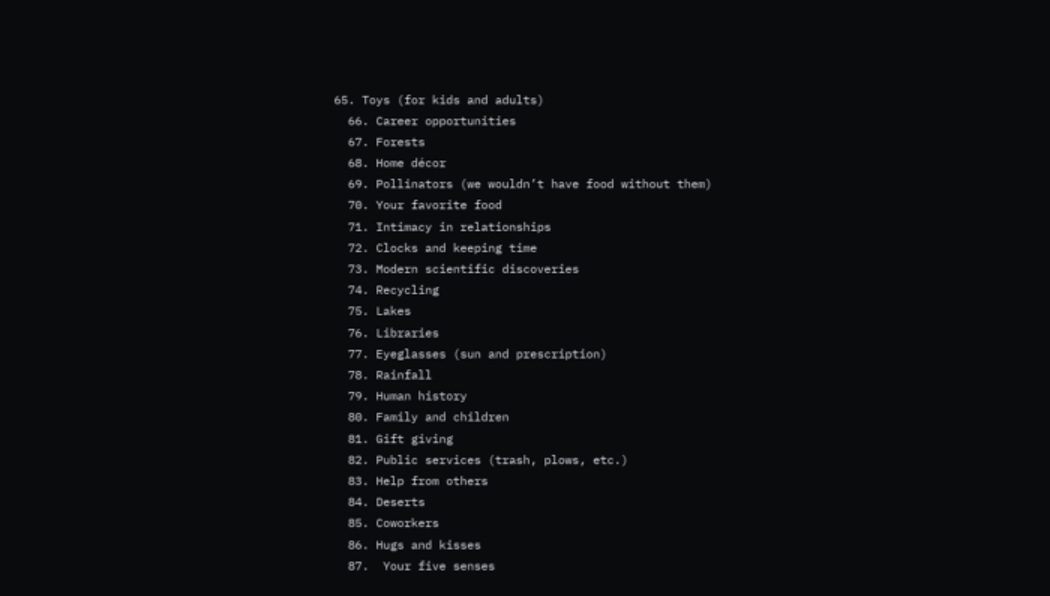65. Toys (for kids and adults)
  66. Career opportunities
  67. Forests
  68. Home décor
  69. Pollinators (we wouldn’t have food without them)
  70. Your favorite food
  71. Intimacy in relationships
  72. Clocks and keeping time
  73. Modern scientific discoveries
  74. Recycling
  75. Lakes
  76. Libraries
  77. Eyeglasses (sun and prescription)
  78. Rainfall
  79. Human history
  80. Family and children
  81. Gift giving
  82. Public services (trash, plows, etc.)
  83. Help from others
  84. Deserts
  85. Coworkers
  86. Hugs and kisses
  87.  Your five senses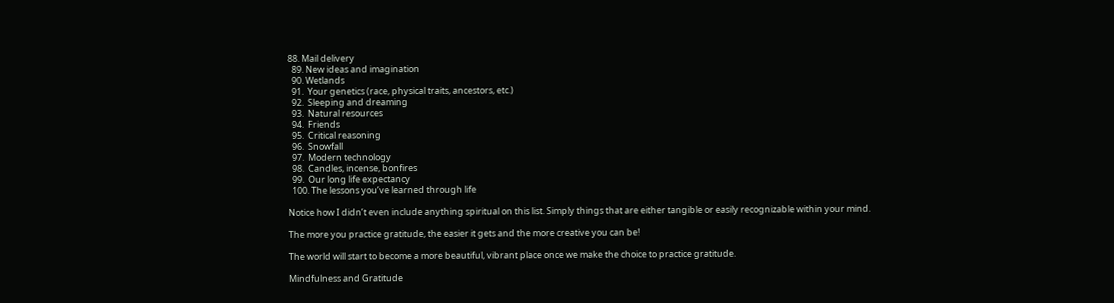88. Mail delivery
  89. New ideas and imagination
  90. Wetlands
  91.  Your genetics (race, physical traits, ancestors, etc.)
  92.  Sleeping and dreaming
  93.  Natural resources
  94.  Friends
  95.  Critical reasoning
  96.  Snowfall
  97.  Modern technology
  98.  Candles, incense, bonfires
  99.  Our long life expectancy
  100. The lessons you’ve learned through life

Notice how I didn’t even include anything spiritual on this list. Simply things that are either tangible or easily recognizable within your mind.

The more you practice gratitude, the easier it gets and the more creative you can be!

The world will start to become a more beautiful, vibrant place once we make the choice to practice gratitude.

Mindfulness and Gratitude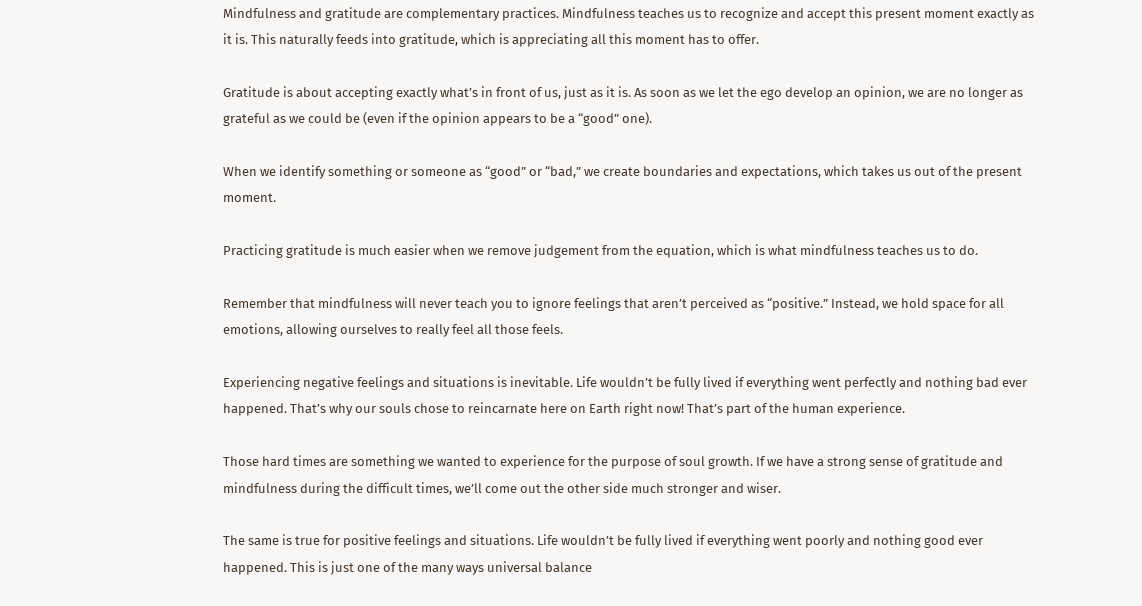Mindfulness and gratitude are complementary practices. Mindfulness teaches us to recognize and accept this present moment exactly as it is. This naturally feeds into gratitude, which is appreciating all this moment has to offer.

Gratitude is about accepting exactly what’s in front of us, just as it is. As soon as we let the ego develop an opinion, we are no longer as grateful as we could be (even if the opinion appears to be a “good” one).

When we identify something or someone as “good” or “bad,” we create boundaries and expectations, which takes us out of the present moment.

Practicing gratitude is much easier when we remove judgement from the equation, which is what mindfulness teaches us to do.

Remember that mindfulness will never teach you to ignore feelings that aren’t perceived as “positive.” Instead, we hold space for all emotions, allowing ourselves to really feel all those feels.

Experiencing negative feelings and situations is inevitable. Life wouldn’t be fully lived if everything went perfectly and nothing bad ever happened. That’s why our souls chose to reincarnate here on Earth right now! That’s part of the human experience.

Those hard times are something we wanted to experience for the purpose of soul growth. If we have a strong sense of gratitude and mindfulness during the difficult times, we’ll come out the other side much stronger and wiser.

The same is true for positive feelings and situations. Life wouldn’t be fully lived if everything went poorly and nothing good ever happened. This is just one of the many ways universal balance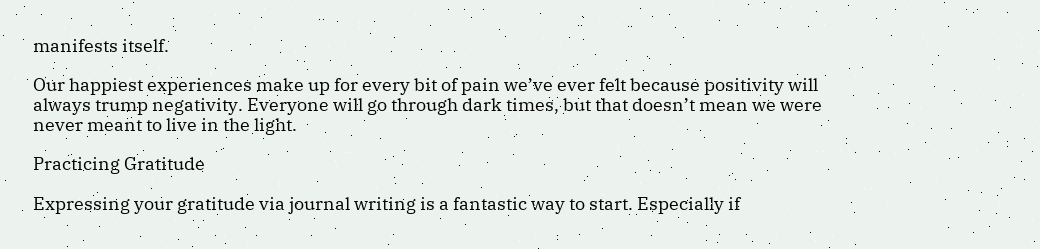manifests itself.

Our happiest experiences make up for every bit of pain we’ve ever felt because positivity will always trump negativity. Everyone will go through dark times, but that doesn’t mean we were never meant to live in the light.

Practicing Gratitude

Expressing your gratitude via journal writing is a fantastic way to start. Especially if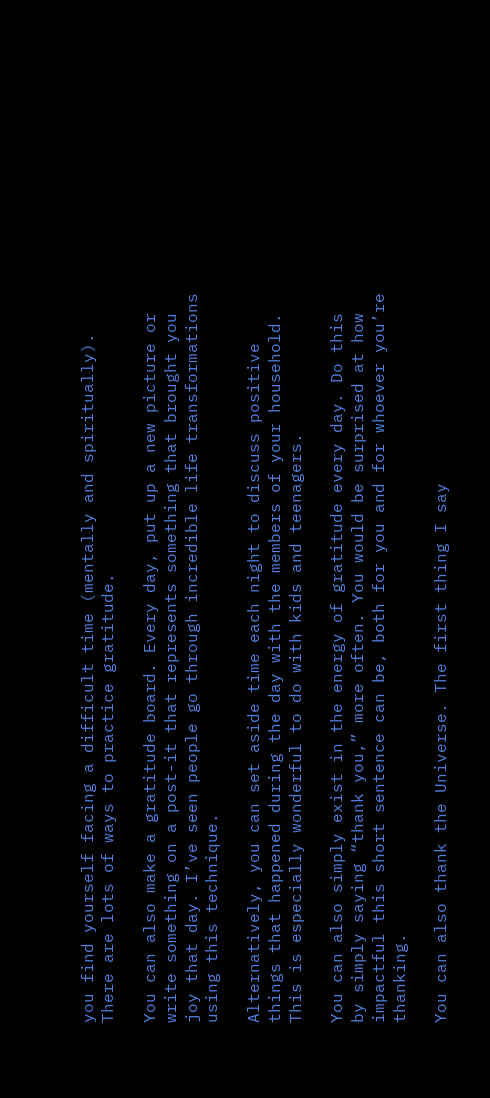you find yourself facing a difficult time (mentally and spiritually). There are lots of ways to practice gratitude.

You can also make a gratitude board. Every day, put up a new picture or write something on a post-it that represents something that brought you joy that day. I’ve seen people go through incredible life transformations using this technique.

Alternatively, you can set aside time each night to discuss positive things that happened during the day with the members of your household. This is especially wonderful to do with kids and teenagers.

You can also simply exist in the energy of gratitude every day. Do this by simply saying “thank you,” more often. You would be surprised at how impactful this short sentence can be, both for you and for whoever you’re thanking.

You can also thank the Universe. The first thing I say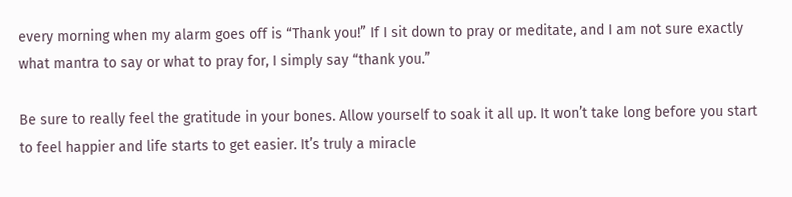every morning when my alarm goes off is “Thank you!” If I sit down to pray or meditate, and I am not sure exactly what mantra to say or what to pray for, I simply say “thank you.”

Be sure to really feel the gratitude in your bones. Allow yourself to soak it all up. It won’t take long before you start to feel happier and life starts to get easier. It’s truly a miracle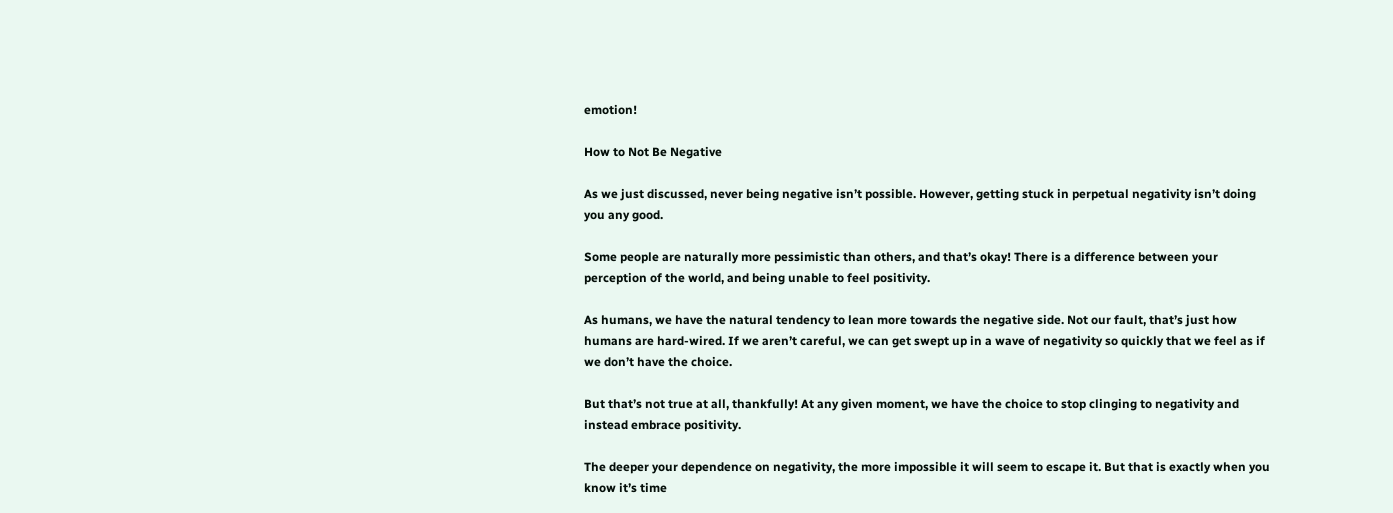emotion!

How to Not Be Negative

As we just discussed, never being negative isn’t possible. However, getting stuck in perpetual negativity isn’t doing you any good.

Some people are naturally more pessimistic than others, and that’s okay! There is a difference between your perception of the world, and being unable to feel positivity.

As humans, we have the natural tendency to lean more towards the negative side. Not our fault, that’s just how humans are hard-wired. If we aren’t careful, we can get swept up in a wave of negativity so quickly that we feel as if we don’t have the choice.

But that’s not true at all, thankfully! At any given moment, we have the choice to stop clinging to negativity and instead embrace positivity.

The deeper your dependence on negativity, the more impossible it will seem to escape it. But that is exactly when you know it’s time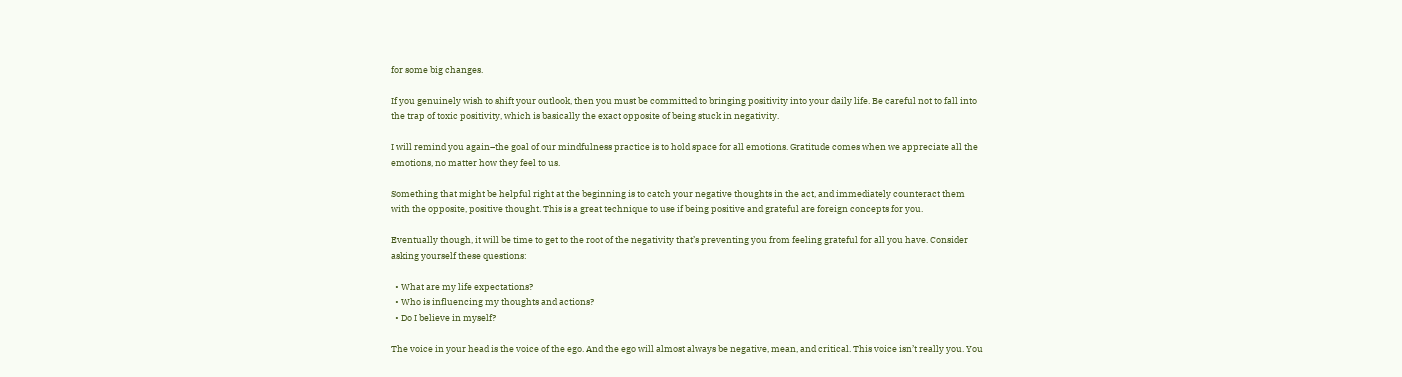for some big changes.

If you genuinely wish to shift your outlook, then you must be committed to bringing positivity into your daily life. Be careful not to fall into the trap of toxic positivity, which is basically the exact opposite of being stuck in negativity.

I will remind you again–the goal of our mindfulness practice is to hold space for all emotions. Gratitude comes when we appreciate all the emotions, no matter how they feel to us.

Something that might be helpful right at the beginning is to catch your negative thoughts in the act, and immediately counteract them with the opposite, positive thought. This is a great technique to use if being positive and grateful are foreign concepts for you.

Eventually though, it will be time to get to the root of the negativity that’s preventing you from feeling grateful for all you have. Consider asking yourself these questions:

  • What are my life expectations?
  • Who is influencing my thoughts and actions?
  • Do I believe in myself?

The voice in your head is the voice of the ego. And the ego will almost always be negative, mean, and critical. This voice isn’t really you. You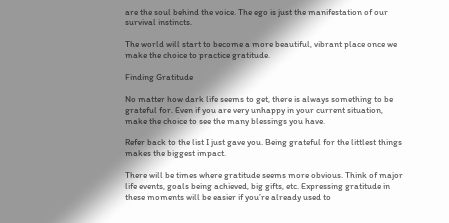are the soul behind the voice. The ego is just the manifestation of our survival instincts.

The world will start to become a more beautiful, vibrant place once we make the choice to practice gratitude.

Finding Gratitude

No matter how dark life seems to get, there is always something to be grateful for. Even if you are very unhappy in your current situation, make the choice to see the many blessings you have.

Refer back to the list I just gave you. Being grateful for the littlest things makes the biggest impact.

There will be times where gratitude seems more obvious. Think of major life events, goals being achieved, big gifts, etc. Expressing gratitude in these moments will be easier if you’re already used to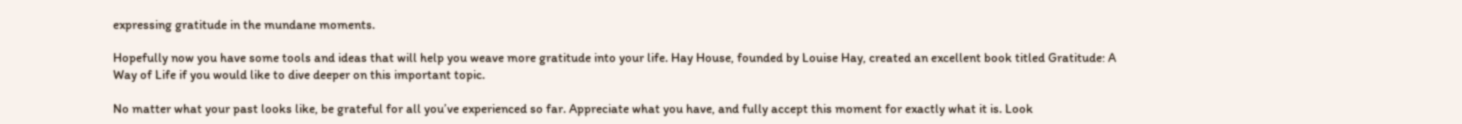expressing gratitude in the mundane moments.

Hopefully now you have some tools and ideas that will help you weave more gratitude into your life. Hay House, founded by Louise Hay, created an excellent book titled Gratitude: A Way of Life if you would like to dive deeper on this important topic.

No matter what your past looks like, be grateful for all you’ve experienced so far. Appreciate what you have, and fully accept this moment for exactly what it is. Look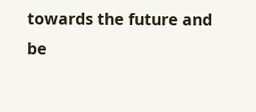towards the future and be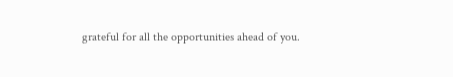grateful for all the opportunities ahead of you.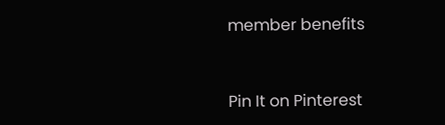member benefits


Pin It on Pinterest